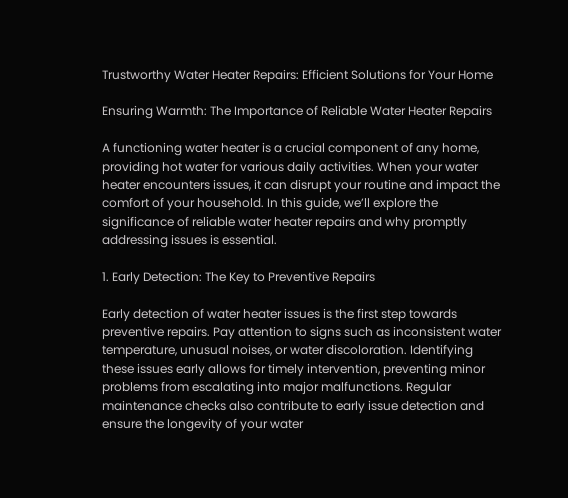Trustworthy Water Heater Repairs: Efficient Solutions for Your Home

Ensuring Warmth: The Importance of Reliable Water Heater Repairs

A functioning water heater is a crucial component of any home, providing hot water for various daily activities. When your water heater encounters issues, it can disrupt your routine and impact the comfort of your household. In this guide, we’ll explore the significance of reliable water heater repairs and why promptly addressing issues is essential.

1. Early Detection: The Key to Preventive Repairs

Early detection of water heater issues is the first step towards preventive repairs. Pay attention to signs such as inconsistent water temperature, unusual noises, or water discoloration. Identifying these issues early allows for timely intervention, preventing minor problems from escalating into major malfunctions. Regular maintenance checks also contribute to early issue detection and ensure the longevity of your water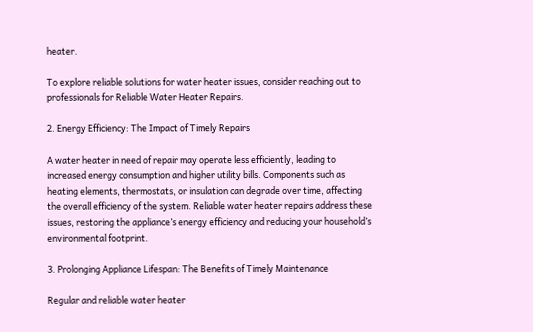heater.

To explore reliable solutions for water heater issues, consider reaching out to professionals for Reliable Water Heater Repairs.

2. Energy Efficiency: The Impact of Timely Repairs

A water heater in need of repair may operate less efficiently, leading to increased energy consumption and higher utility bills. Components such as heating elements, thermostats, or insulation can degrade over time, affecting the overall efficiency of the system. Reliable water heater repairs address these issues, restoring the appliance’s energy efficiency and reducing your household’s environmental footprint.

3. Prolonging Appliance Lifespan: The Benefits of Timely Maintenance

Regular and reliable water heater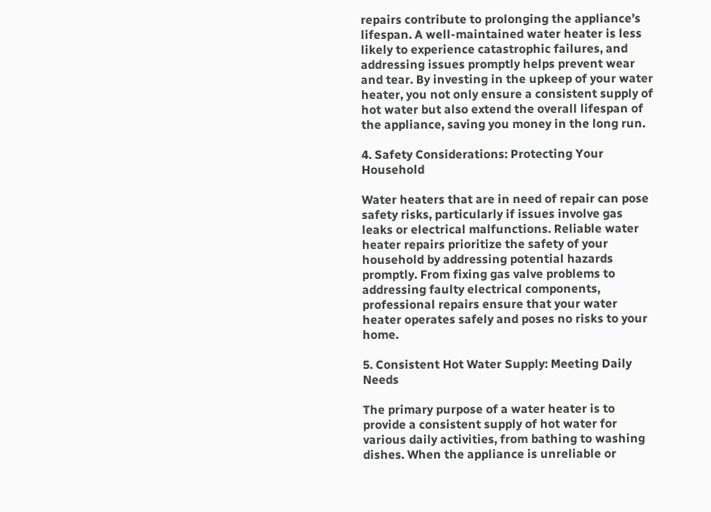repairs contribute to prolonging the appliance’s lifespan. A well-maintained water heater is less likely to experience catastrophic failures, and addressing issues promptly helps prevent wear and tear. By investing in the upkeep of your water heater, you not only ensure a consistent supply of hot water but also extend the overall lifespan of the appliance, saving you money in the long run.

4. Safety Considerations: Protecting Your Household

Water heaters that are in need of repair can pose safety risks, particularly if issues involve gas leaks or electrical malfunctions. Reliable water heater repairs prioritize the safety of your household by addressing potential hazards promptly. From fixing gas valve problems to addressing faulty electrical components, professional repairs ensure that your water heater operates safely and poses no risks to your home.

5. Consistent Hot Water Supply: Meeting Daily Needs

The primary purpose of a water heater is to provide a consistent supply of hot water for various daily activities, from bathing to washing dishes. When the appliance is unreliable or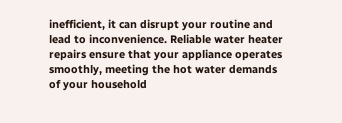inefficient, it can disrupt your routine and lead to inconvenience. Reliable water heater repairs ensure that your appliance operates smoothly, meeting the hot water demands of your household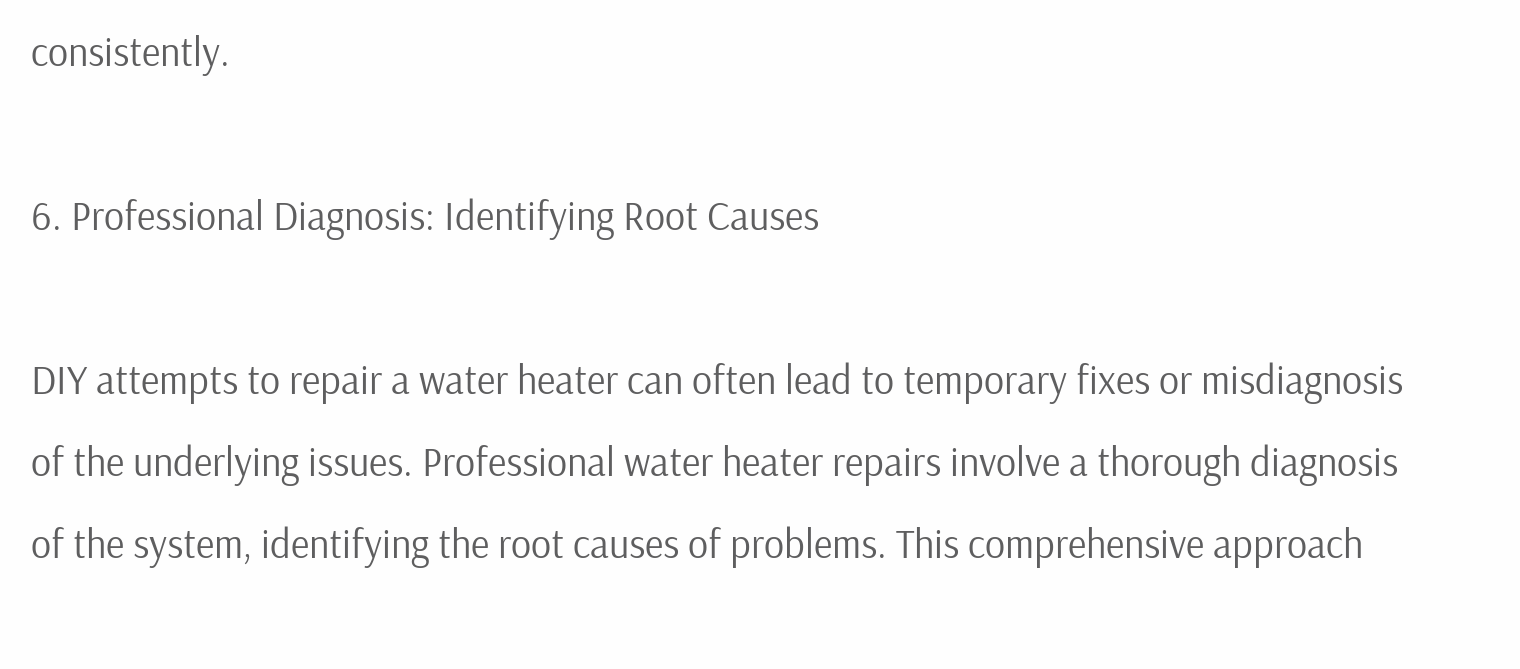consistently.

6. Professional Diagnosis: Identifying Root Causes

DIY attempts to repair a water heater can often lead to temporary fixes or misdiagnosis of the underlying issues. Professional water heater repairs involve a thorough diagnosis of the system, identifying the root causes of problems. This comprehensive approach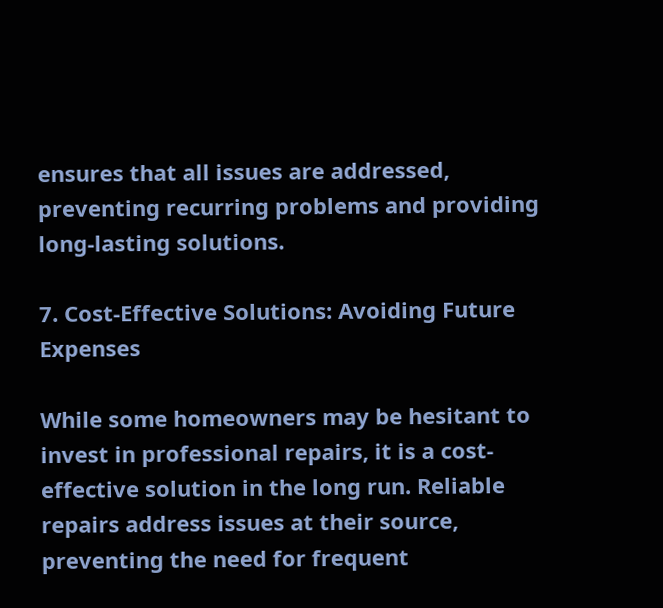ensures that all issues are addressed, preventing recurring problems and providing long-lasting solutions.

7. Cost-Effective Solutions: Avoiding Future Expenses

While some homeowners may be hesitant to invest in professional repairs, it is a cost-effective solution in the long run. Reliable repairs address issues at their source, preventing the need for frequent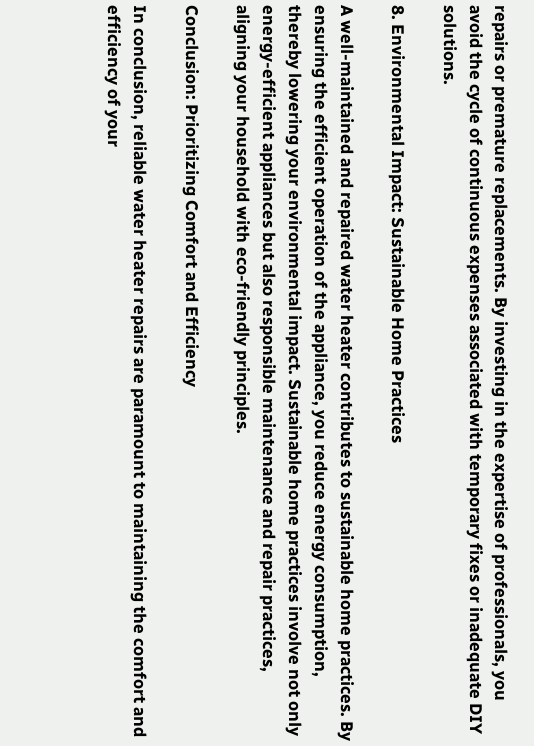repairs or premature replacements. By investing in the expertise of professionals, you avoid the cycle of continuous expenses associated with temporary fixes or inadequate DIY solutions.

8. Environmental Impact: Sustainable Home Practices

A well-maintained and repaired water heater contributes to sustainable home practices. By ensuring the efficient operation of the appliance, you reduce energy consumption, thereby lowering your environmental impact. Sustainable home practices involve not only energy-efficient appliances but also responsible maintenance and repair practices, aligning your household with eco-friendly principles.

Conclusion: Prioritizing Comfort and Efficiency

In conclusion, reliable water heater repairs are paramount to maintaining the comfort and efficiency of your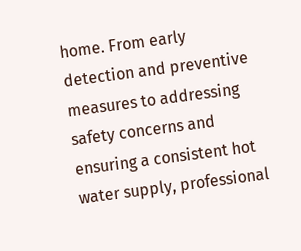home. From early detection and preventive measures to addressing safety concerns and ensuring a consistent hot water supply, professional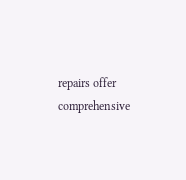repairs offer comprehensive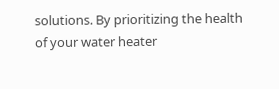solutions. By prioritizing the health of your water heater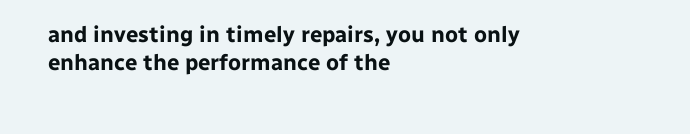and investing in timely repairs, you not only enhance the performance of the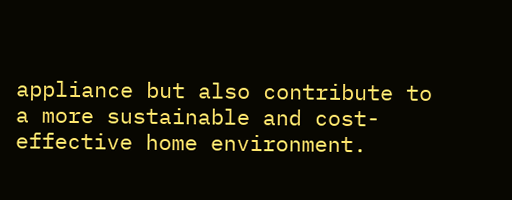appliance but also contribute to a more sustainable and cost-effective home environment.